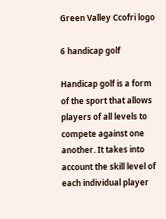Green Valley Ccofri logo

6 handicap golf

Handicap golf is a form of the sport that allows players of all levels to compete against one another. It takes into account the skill level of each individual player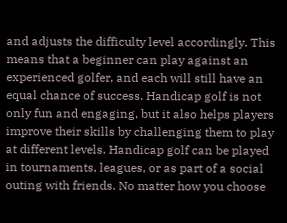and adjusts the difficulty level accordingly. This means that a beginner can play against an experienced golfer, and each will still have an equal chance of success. Handicap golf is not only fun and engaging, but it also helps players improve their skills by challenging them to play at different levels. Handicap golf can be played in tournaments, leagues, or as part of a social outing with friends. No matter how you choose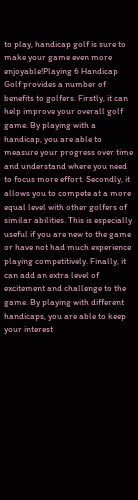to play, handicap golf is sure to make your game even more enjoyable!Playing 6 Handicap Golf provides a number of benefits to golfers. Firstly, it can help improve your overall golf game. By playing with a handicap, you are able to measure your progress over time and understand where you need to focus more effort. Secondly, it allows you to compete at a more equal level with other golfers of similar abilities. This is especially useful if you are new to the game or have not had much experience playing competitively. Finally, it can add an extra level of excitement and challenge to the game. By playing with different handicaps, you are able to keep your interest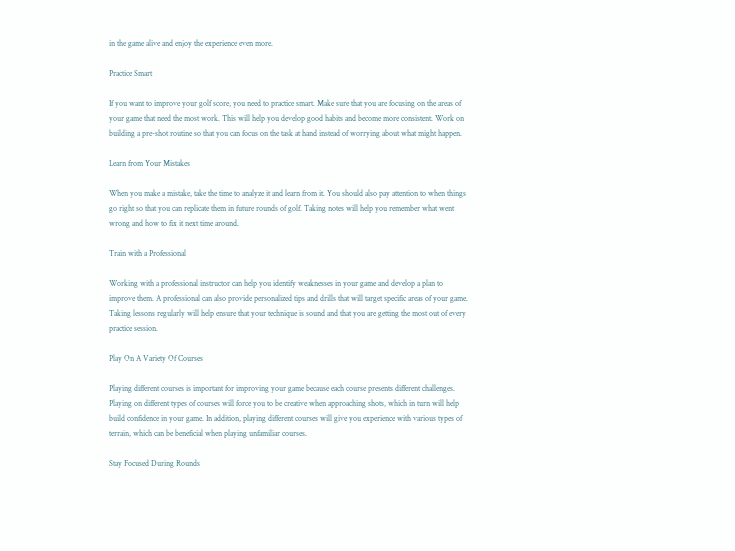in the game alive and enjoy the experience even more.

Practice Smart

If you want to improve your golf score, you need to practice smart. Make sure that you are focusing on the areas of your game that need the most work. This will help you develop good habits and become more consistent. Work on building a pre-shot routine so that you can focus on the task at hand instead of worrying about what might happen.

Learn from Your Mistakes

When you make a mistake, take the time to analyze it and learn from it. You should also pay attention to when things go right so that you can replicate them in future rounds of golf. Taking notes will help you remember what went wrong and how to fix it next time around.

Train with a Professional

Working with a professional instructor can help you identify weaknesses in your game and develop a plan to improve them. A professional can also provide personalized tips and drills that will target specific areas of your game. Taking lessons regularly will help ensure that your technique is sound and that you are getting the most out of every practice session.

Play On A Variety Of Courses

Playing different courses is important for improving your game because each course presents different challenges. Playing on different types of courses will force you to be creative when approaching shots, which in turn will help build confidence in your game. In addition, playing different courses will give you experience with various types of terrain, which can be beneficial when playing unfamiliar courses.

Stay Focused During Rounds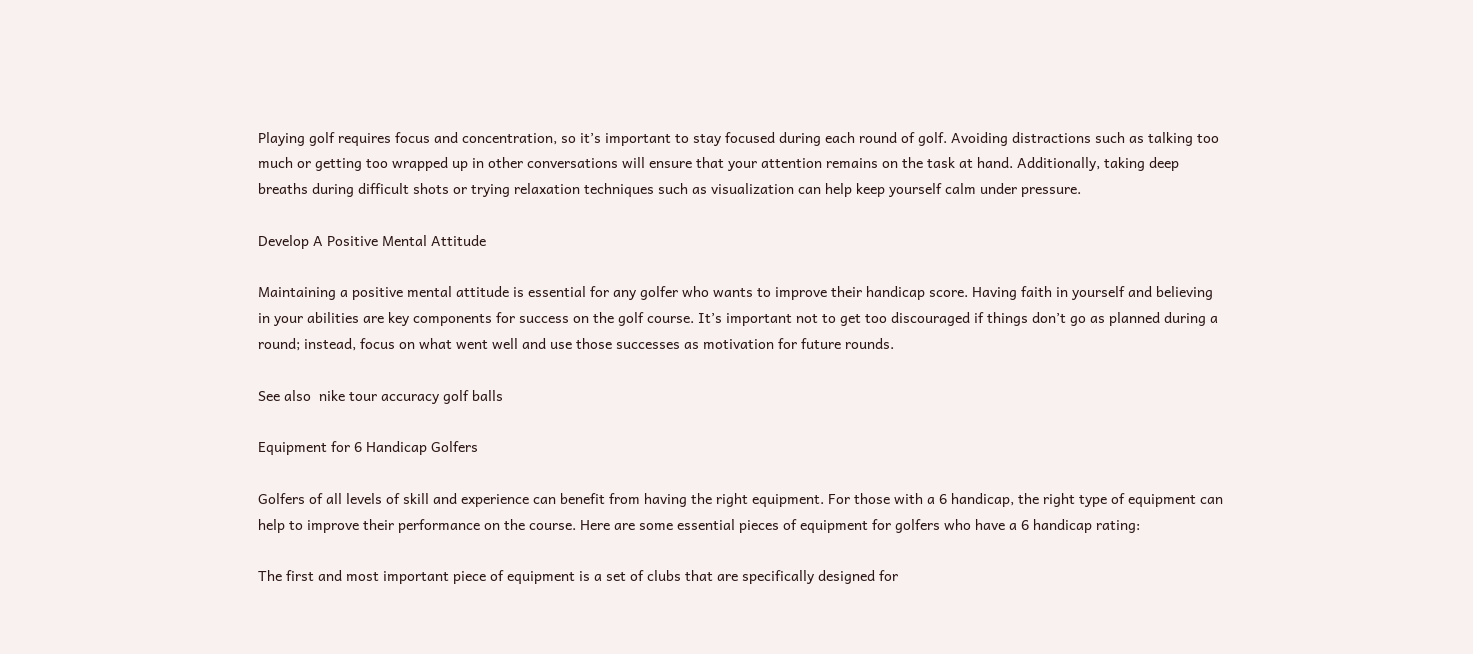Playing golf requires focus and concentration, so it’s important to stay focused during each round of golf. Avoiding distractions such as talking too much or getting too wrapped up in other conversations will ensure that your attention remains on the task at hand. Additionally, taking deep breaths during difficult shots or trying relaxation techniques such as visualization can help keep yourself calm under pressure.

Develop A Positive Mental Attitude

Maintaining a positive mental attitude is essential for any golfer who wants to improve their handicap score. Having faith in yourself and believing in your abilities are key components for success on the golf course. It’s important not to get too discouraged if things don’t go as planned during a round; instead, focus on what went well and use those successes as motivation for future rounds.

See also  nike tour accuracy golf balls

Equipment for 6 Handicap Golfers

Golfers of all levels of skill and experience can benefit from having the right equipment. For those with a 6 handicap, the right type of equipment can help to improve their performance on the course. Here are some essential pieces of equipment for golfers who have a 6 handicap rating:

The first and most important piece of equipment is a set of clubs that are specifically designed for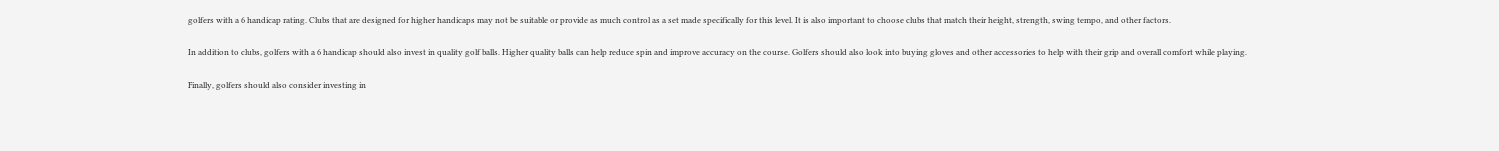golfers with a 6 handicap rating. Clubs that are designed for higher handicaps may not be suitable or provide as much control as a set made specifically for this level. It is also important to choose clubs that match their height, strength, swing tempo, and other factors.

In addition to clubs, golfers with a 6 handicap should also invest in quality golf balls. Higher quality balls can help reduce spin and improve accuracy on the course. Golfers should also look into buying gloves and other accessories to help with their grip and overall comfort while playing.

Finally, golfers should also consider investing in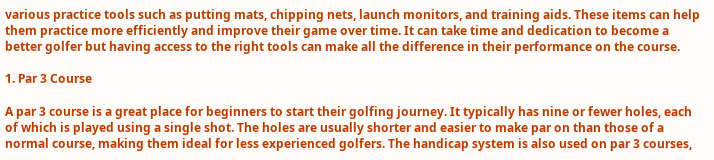various practice tools such as putting mats, chipping nets, launch monitors, and training aids. These items can help them practice more efficiently and improve their game over time. It can take time and dedication to become a better golfer but having access to the right tools can make all the difference in their performance on the course.

1. Par 3 Course

A par 3 course is a great place for beginners to start their golfing journey. It typically has nine or fewer holes, each of which is played using a single shot. The holes are usually shorter and easier to make par on than those of a normal course, making them ideal for less experienced golfers. The handicap system is also used on par 3 courses,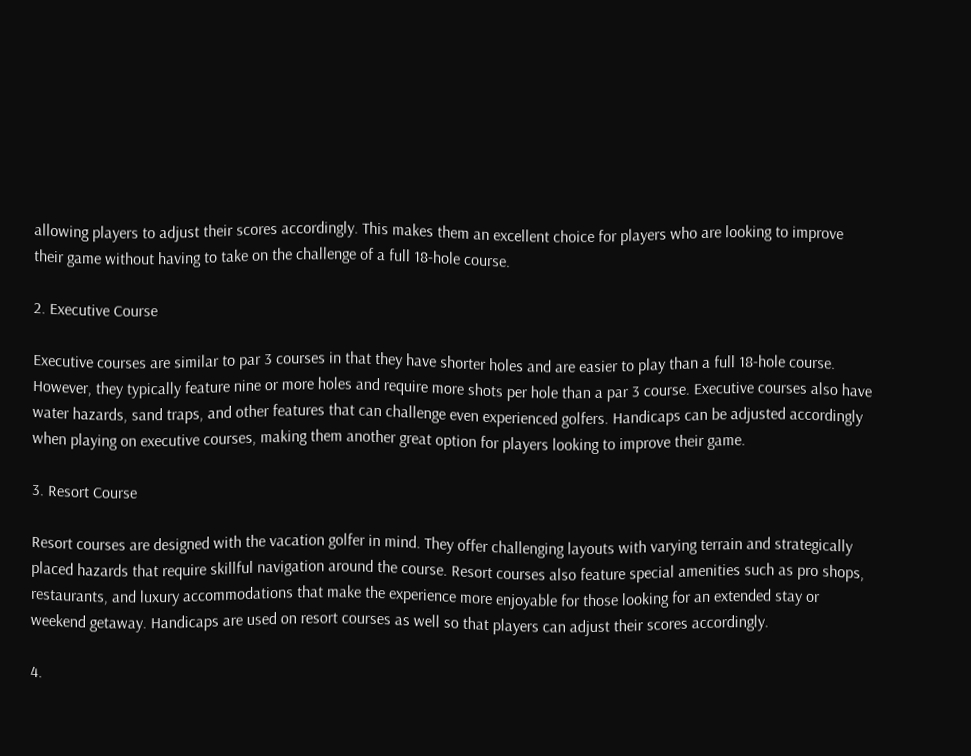allowing players to adjust their scores accordingly. This makes them an excellent choice for players who are looking to improve their game without having to take on the challenge of a full 18-hole course.

2. Executive Course

Executive courses are similar to par 3 courses in that they have shorter holes and are easier to play than a full 18-hole course. However, they typically feature nine or more holes and require more shots per hole than a par 3 course. Executive courses also have water hazards, sand traps, and other features that can challenge even experienced golfers. Handicaps can be adjusted accordingly when playing on executive courses, making them another great option for players looking to improve their game.

3. Resort Course

Resort courses are designed with the vacation golfer in mind. They offer challenging layouts with varying terrain and strategically placed hazards that require skillful navigation around the course. Resort courses also feature special amenities such as pro shops, restaurants, and luxury accommodations that make the experience more enjoyable for those looking for an extended stay or weekend getaway. Handicaps are used on resort courses as well so that players can adjust their scores accordingly.

4.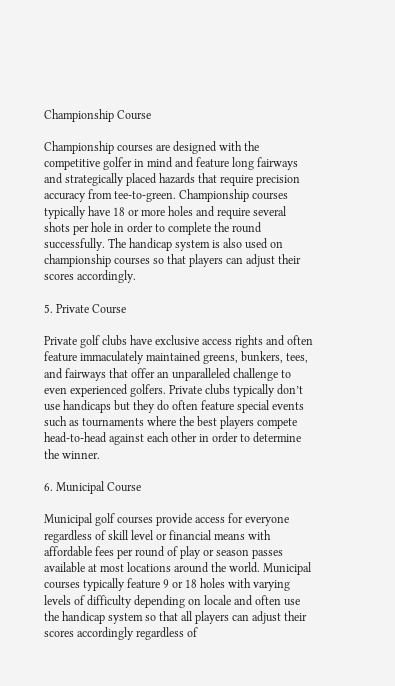Championship Course

Championship courses are designed with the competitive golfer in mind and feature long fairways and strategically placed hazards that require precision accuracy from tee-to-green. Championship courses typically have 18 or more holes and require several shots per hole in order to complete the round successfully. The handicap system is also used on championship courses so that players can adjust their scores accordingly.

5. Private Course

Private golf clubs have exclusive access rights and often feature immaculately maintained greens, bunkers, tees, and fairways that offer an unparalleled challenge to even experienced golfers. Private clubs typically don’t use handicaps but they do often feature special events such as tournaments where the best players compete head-to-head against each other in order to determine the winner.

6. Municipal Course

Municipal golf courses provide access for everyone regardless of skill level or financial means with affordable fees per round of play or season passes available at most locations around the world. Municipal courses typically feature 9 or 18 holes with varying levels of difficulty depending on locale and often use the handicap system so that all players can adjust their scores accordingly regardless of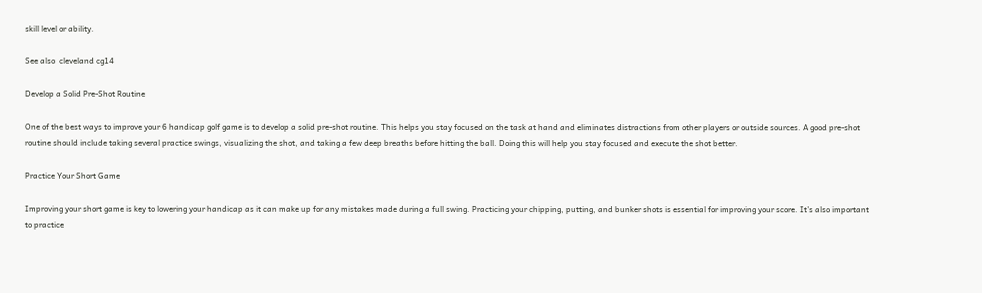skill level or ability.

See also  cleveland cg14

Develop a Solid Pre-Shot Routine

One of the best ways to improve your 6 handicap golf game is to develop a solid pre-shot routine. This helps you stay focused on the task at hand and eliminates distractions from other players or outside sources. A good pre-shot routine should include taking several practice swings, visualizing the shot, and taking a few deep breaths before hitting the ball. Doing this will help you stay focused and execute the shot better.

Practice Your Short Game

Improving your short game is key to lowering your handicap as it can make up for any mistakes made during a full swing. Practicing your chipping, putting, and bunker shots is essential for improving your score. It’s also important to practice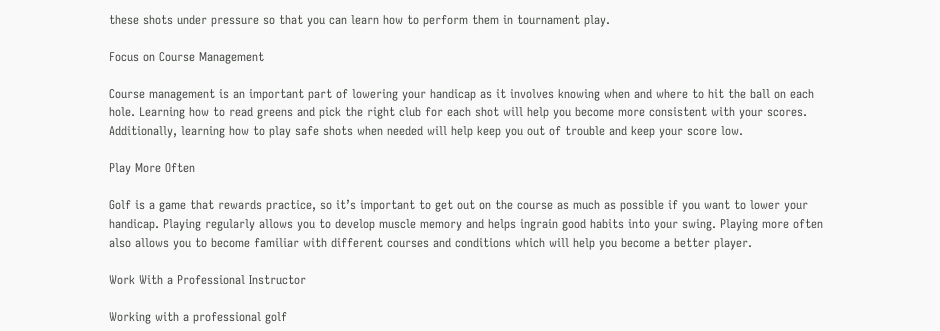these shots under pressure so that you can learn how to perform them in tournament play.

Focus on Course Management

Course management is an important part of lowering your handicap as it involves knowing when and where to hit the ball on each hole. Learning how to read greens and pick the right club for each shot will help you become more consistent with your scores. Additionally, learning how to play safe shots when needed will help keep you out of trouble and keep your score low.

Play More Often

Golf is a game that rewards practice, so it’s important to get out on the course as much as possible if you want to lower your handicap. Playing regularly allows you to develop muscle memory and helps ingrain good habits into your swing. Playing more often also allows you to become familiar with different courses and conditions which will help you become a better player.

Work With a Professional Instructor

Working with a professional golf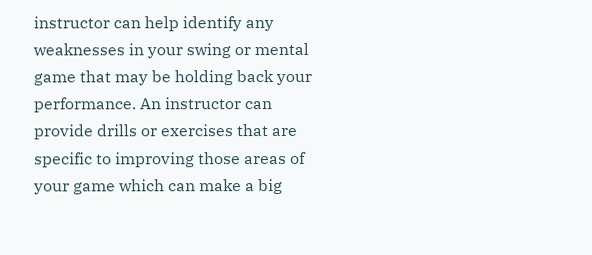instructor can help identify any weaknesses in your swing or mental game that may be holding back your performance. An instructor can provide drills or exercises that are specific to improving those areas of your game which can make a big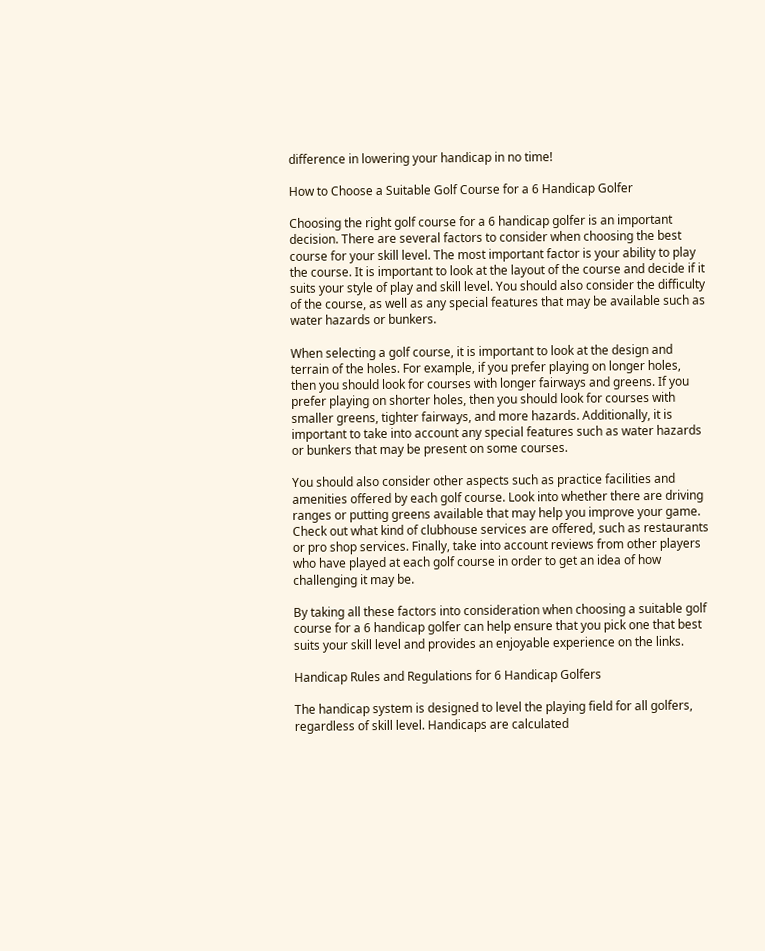difference in lowering your handicap in no time!

How to Choose a Suitable Golf Course for a 6 Handicap Golfer

Choosing the right golf course for a 6 handicap golfer is an important decision. There are several factors to consider when choosing the best course for your skill level. The most important factor is your ability to play the course. It is important to look at the layout of the course and decide if it suits your style of play and skill level. You should also consider the difficulty of the course, as well as any special features that may be available such as water hazards or bunkers.

When selecting a golf course, it is important to look at the design and terrain of the holes. For example, if you prefer playing on longer holes, then you should look for courses with longer fairways and greens. If you prefer playing on shorter holes, then you should look for courses with smaller greens, tighter fairways, and more hazards. Additionally, it is important to take into account any special features such as water hazards or bunkers that may be present on some courses.

You should also consider other aspects such as practice facilities and amenities offered by each golf course. Look into whether there are driving ranges or putting greens available that may help you improve your game. Check out what kind of clubhouse services are offered, such as restaurants or pro shop services. Finally, take into account reviews from other players who have played at each golf course in order to get an idea of how challenging it may be.

By taking all these factors into consideration when choosing a suitable golf course for a 6 handicap golfer can help ensure that you pick one that best suits your skill level and provides an enjoyable experience on the links.

Handicap Rules and Regulations for 6 Handicap Golfers

The handicap system is designed to level the playing field for all golfers, regardless of skill level. Handicaps are calculated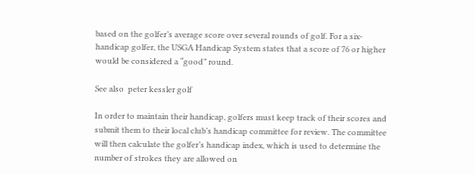based on the golfer’s average score over several rounds of golf. For a six-handicap golfer, the USGA Handicap System states that a score of 76 or higher would be considered a “good” round.

See also  peter kessler golf

In order to maintain their handicap, golfers must keep track of their scores and submit them to their local club’s handicap committee for review. The committee will then calculate the golfer’s handicap index, which is used to determine the number of strokes they are allowed on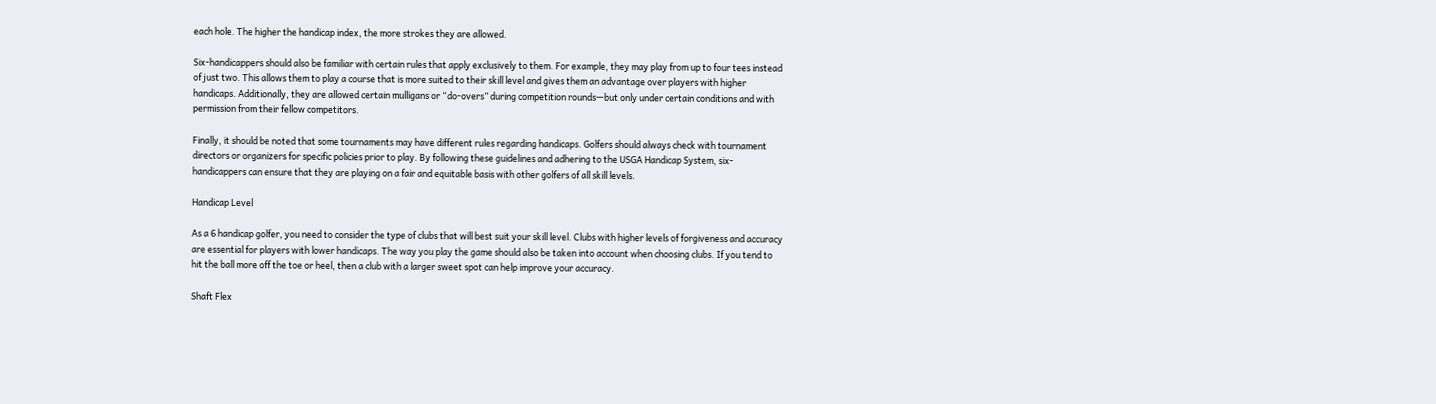each hole. The higher the handicap index, the more strokes they are allowed.

Six-handicappers should also be familiar with certain rules that apply exclusively to them. For example, they may play from up to four tees instead of just two. This allows them to play a course that is more suited to their skill level and gives them an advantage over players with higher handicaps. Additionally, they are allowed certain mulligans or “do-overs” during competition rounds—but only under certain conditions and with permission from their fellow competitors.

Finally, it should be noted that some tournaments may have different rules regarding handicaps. Golfers should always check with tournament directors or organizers for specific policies prior to play. By following these guidelines and adhering to the USGA Handicap System, six-handicappers can ensure that they are playing on a fair and equitable basis with other golfers of all skill levels.

Handicap Level

As a 6 handicap golfer, you need to consider the type of clubs that will best suit your skill level. Clubs with higher levels of forgiveness and accuracy are essential for players with lower handicaps. The way you play the game should also be taken into account when choosing clubs. If you tend to hit the ball more off the toe or heel, then a club with a larger sweet spot can help improve your accuracy.

Shaft Flex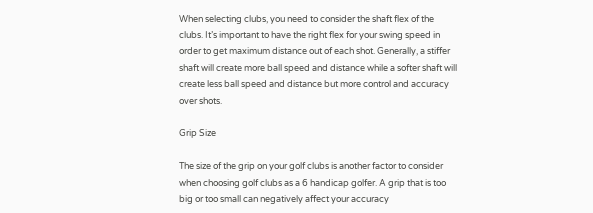When selecting clubs, you need to consider the shaft flex of the clubs. It’s important to have the right flex for your swing speed in order to get maximum distance out of each shot. Generally, a stiffer shaft will create more ball speed and distance while a softer shaft will create less ball speed and distance but more control and accuracy over shots.

Grip Size

The size of the grip on your golf clubs is another factor to consider when choosing golf clubs as a 6 handicap golfer. A grip that is too big or too small can negatively affect your accuracy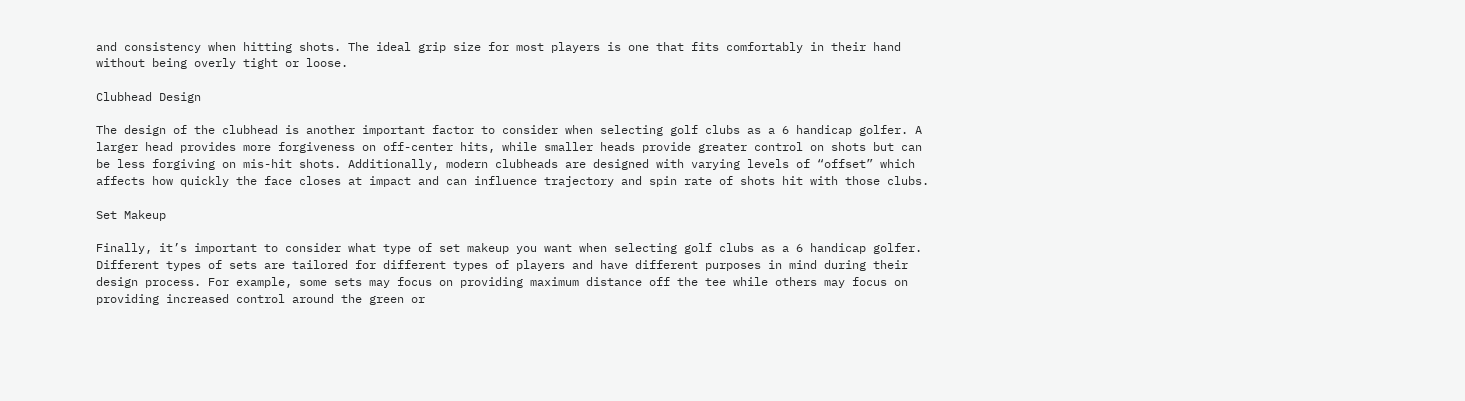and consistency when hitting shots. The ideal grip size for most players is one that fits comfortably in their hand without being overly tight or loose.

Clubhead Design

The design of the clubhead is another important factor to consider when selecting golf clubs as a 6 handicap golfer. A larger head provides more forgiveness on off-center hits, while smaller heads provide greater control on shots but can be less forgiving on mis-hit shots. Additionally, modern clubheads are designed with varying levels of “offset” which affects how quickly the face closes at impact and can influence trajectory and spin rate of shots hit with those clubs.

Set Makeup

Finally, it’s important to consider what type of set makeup you want when selecting golf clubs as a 6 handicap golfer. Different types of sets are tailored for different types of players and have different purposes in mind during their design process. For example, some sets may focus on providing maximum distance off the tee while others may focus on providing increased control around the green or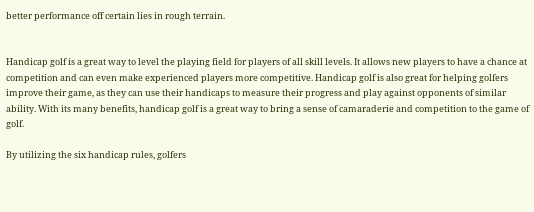better performance off certain lies in rough terrain.


Handicap golf is a great way to level the playing field for players of all skill levels. It allows new players to have a chance at competition and can even make experienced players more competitive. Handicap golf is also great for helping golfers improve their game, as they can use their handicaps to measure their progress and play against opponents of similar ability. With its many benefits, handicap golf is a great way to bring a sense of camaraderie and competition to the game of golf.

By utilizing the six handicap rules, golfers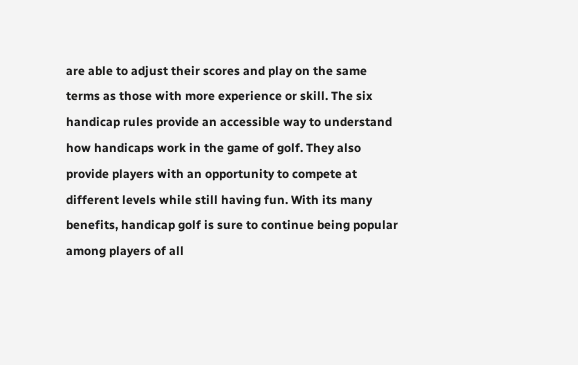are able to adjust their scores and play on the same terms as those with more experience or skill. The six handicap rules provide an accessible way to understand how handicaps work in the game of golf. They also provide players with an opportunity to compete at different levels while still having fun. With its many benefits, handicap golf is sure to continue being popular among players of all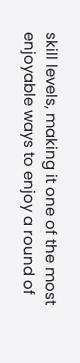skill levels, making it one of the most enjoyable ways to enjoy a round of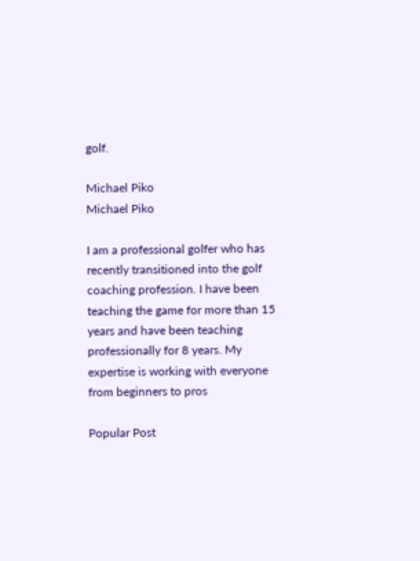golf.

Michael Piko
Michael Piko

I am a professional golfer who has recently transitioned into the golf coaching profession. I have been teaching the game for more than 15 years and have been teaching professionally for 8 years. My expertise is working with everyone from beginners to pros

Popular Post